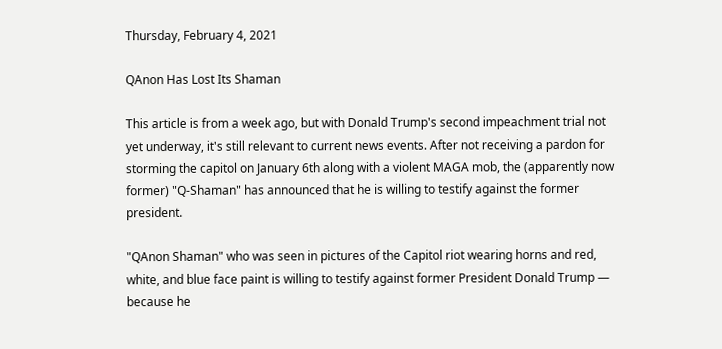Thursday, February 4, 2021

QAnon Has Lost Its Shaman

This article is from a week ago, but with Donald Trump's second impeachment trial not yet underway, it's still relevant to current news events. After not receiving a pardon for storming the capitol on January 6th along with a violent MAGA mob, the (apparently now former) "Q-Shaman" has announced that he is willing to testify against the former president.

"QAnon Shaman" who was seen in pictures of the Capitol riot wearing horns and red, white, and blue face paint is willing to testify against former President Donald Trump — because he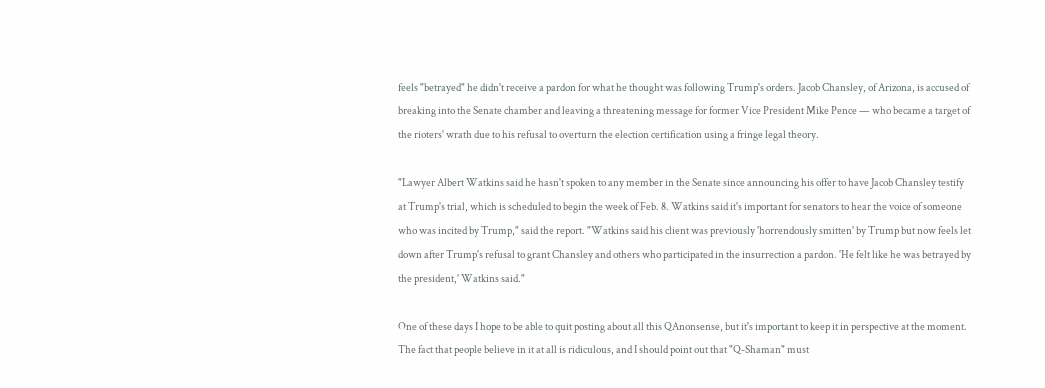feels "betrayed" he didn't receive a pardon for what he thought was following Trump's orders. Jacob Chansley, of Arizona, is accused of breaking into the Senate chamber and leaving a threatening message for former Vice President Mike Pence — who became a target of the rioters' wrath due to his refusal to overturn the election certification using a fringe legal theory.

"Lawyer Albert Watkins said he hasn't spoken to any member in the Senate since announcing his offer to have Jacob Chansley testify at Trump's trial, which is scheduled to begin the week of Feb. 8. Watkins said it's important for senators to hear the voice of someone who was incited by Trump," said the report. "Watkins said his client was previously 'horrendously smitten' by Trump but now feels let down after Trump's refusal to grant Chansley and others who participated in the insurrection a pardon. 'He felt like he was betrayed by the president,' Watkins said."

One of these days I hope to be able to quit posting about all this QAnonsense, but it's important to keep it in perspective at the moment. The fact that people believe in it at all is ridiculous, and I should point out that "Q-Shaman" must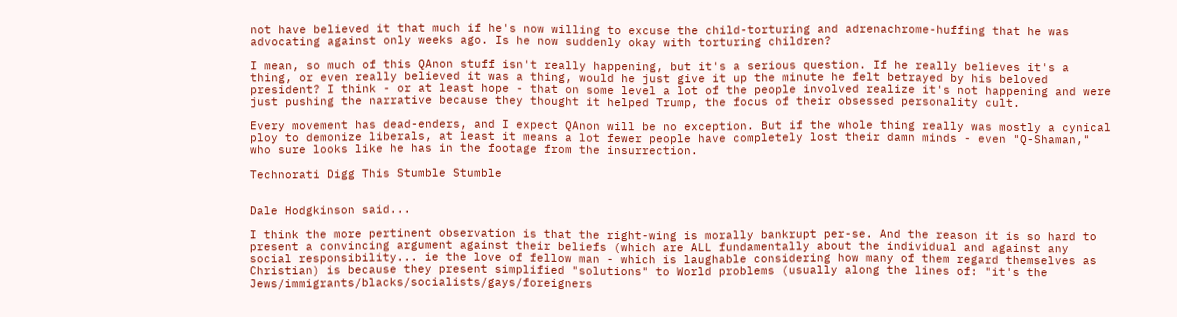not have believed it that much if he's now willing to excuse the child-torturing and adrenachrome-huffing that he was advocating against only weeks ago. Is he now suddenly okay with torturing children?

I mean, so much of this QAnon stuff isn't really happening, but it's a serious question. If he really believes it's a thing, or even really believed it was a thing, would he just give it up the minute he felt betrayed by his beloved president? I think - or at least hope - that on some level a lot of the people involved realize it's not happening and were just pushing the narrative because they thought it helped Trump, the focus of their obsessed personality cult.

Every movement has dead-enders, and I expect QAnon will be no exception. But if the whole thing really was mostly a cynical ploy to demonize liberals, at least it means a lot fewer people have completely lost their damn minds - even "Q-Shaman," who sure looks like he has in the footage from the insurrection.

Technorati Digg This Stumble Stumble


Dale Hodgkinson said...

I think the more pertinent observation is that the right-wing is morally bankrupt per-se. And the reason it is so hard to present a convincing argument against their beliefs (which are ALL fundamentally about the individual and against any social responsibility... ie the love of fellow man - which is laughable considering how many of them regard themselves as Christian) is because they present simplified "solutions" to World problems (usually along the lines of: "it's the Jews/immigrants/blacks/socialists/gays/foreigners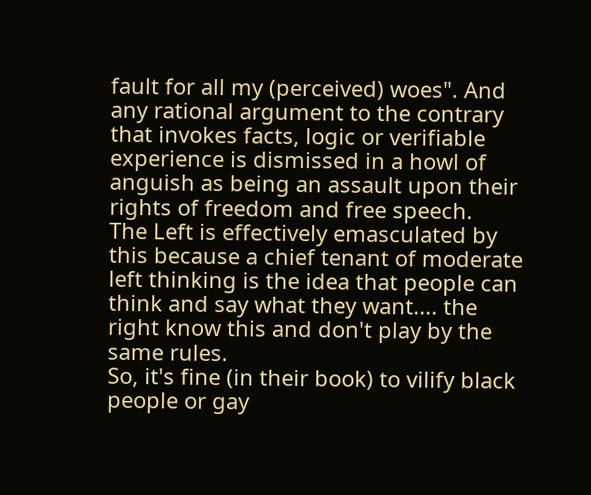fault for all my (perceived) woes". And any rational argument to the contrary that invokes facts, logic or verifiable experience is dismissed in a howl of anguish as being an assault upon their rights of freedom and free speech.
The Left is effectively emasculated by this because a chief tenant of moderate left thinking is the idea that people can think and say what they want.... the right know this and don't play by the same rules.
So, it's fine (in their book) to vilify black people or gay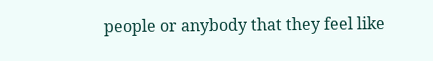people or anybody that they feel like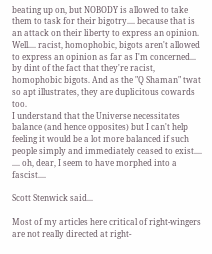beating up on, but NOBODY is allowed to take them to task for their bigotry.... because that is an attack on their liberty to express an opinion.
Well.... racist, homophobic, bigots aren't allowed to express an opinion as far as I'm concerned... by dint of the fact that they're racist, homophobic bigots. And as the "Q Shaman" twat so apt illustrates, they are duplicitous cowards too.
I understand that the Universe necessitates balance (and hence opposites) but I can't help feeling it would be a lot more balanced if such people simply and immediately ceased to exist....
.... oh, dear, I seem to have morphed into a fascist....

Scott Stenwick said...

Most of my articles here critical of right-wingers are not really directed at right-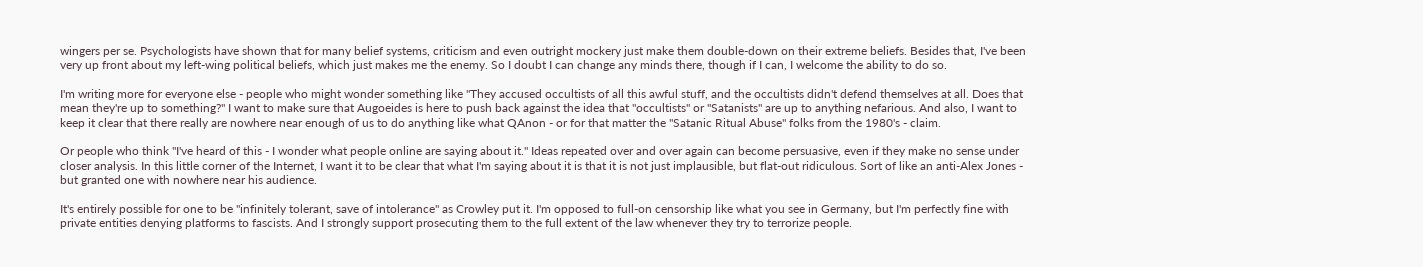wingers per se. Psychologists have shown that for many belief systems, criticism and even outright mockery just make them double-down on their extreme beliefs. Besides that, I've been very up front about my left-wing political beliefs, which just makes me the enemy. So I doubt I can change any minds there, though if I can, I welcome the ability to do so.

I'm writing more for everyone else - people who might wonder something like "They accused occultists of all this awful stuff, and the occultists didn't defend themselves at all. Does that mean they're up to something?" I want to make sure that Augoeides is here to push back against the idea that "occultists" or "Satanists" are up to anything nefarious. And also, I want to keep it clear that there really are nowhere near enough of us to do anything like what QAnon - or for that matter the "Satanic Ritual Abuse" folks from the 1980's - claim.

Or people who think "I've heard of this - I wonder what people online are saying about it." Ideas repeated over and over again can become persuasive, even if they make no sense under closer analysis. In this little corner of the Internet, I want it to be clear that what I'm saying about it is that it is not just implausible, but flat-out ridiculous. Sort of like an anti-Alex Jones - but granted one with nowhere near his audience.

It's entirely possible for one to be "infinitely tolerant, save of intolerance" as Crowley put it. I'm opposed to full-on censorship like what you see in Germany, but I'm perfectly fine with private entities denying platforms to fascists. And I strongly support prosecuting them to the full extent of the law whenever they try to terrorize people.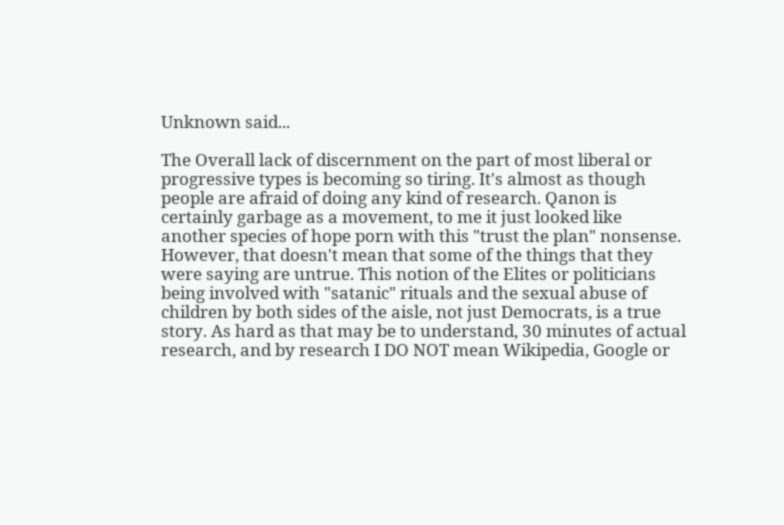Unknown said...

The Overall lack of discernment on the part of most liberal or progressive types is becoming so tiring. It's almost as though people are afraid of doing any kind of research. Qanon is certainly garbage as a movement, to me it just looked like another species of hope porn with this "trust the plan" nonsense. However, that doesn't mean that some of the things that they were saying are untrue. This notion of the Elites or politicians being involved with "satanic" rituals and the sexual abuse of children by both sides of the aisle, not just Democrats, is a true story. As hard as that may be to understand, 30 minutes of actual research, and by research I DO NOT mean Wikipedia, Google or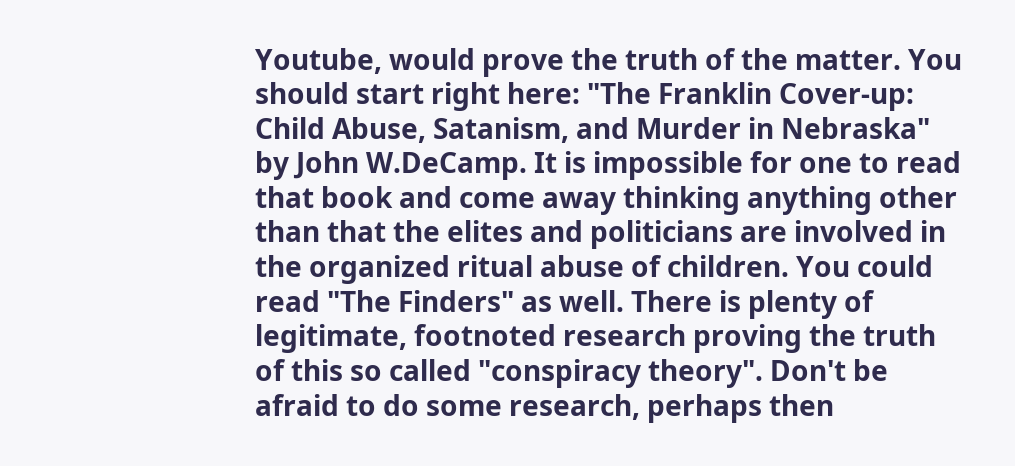Youtube, would prove the truth of the matter. You should start right here: "The Franklin Cover-up: Child Abuse, Satanism, and Murder in Nebraska" by John W.DeCamp. It is impossible for one to read that book and come away thinking anything other than that the elites and politicians are involved in the organized ritual abuse of children. You could read "The Finders" as well. There is plenty of legitimate, footnoted research proving the truth of this so called "conspiracy theory". Don't be afraid to do some research, perhaps then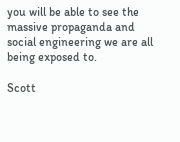you will be able to see the massive propaganda and social engineering we are all being exposed to.

Scott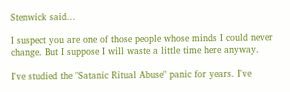Stenwick said...

I suspect you are one of those people whose minds I could never change. But I suppose I will waste a little time here anyway.

I've studied the "Satanic Ritual Abuse" panic for years. I've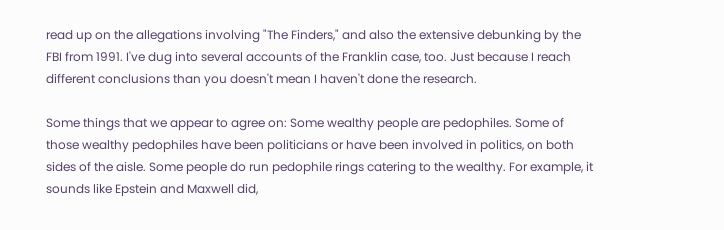read up on the allegations involving "The Finders," and also the extensive debunking by the FBI from 1991. I've dug into several accounts of the Franklin case, too. Just because I reach different conclusions than you doesn't mean I haven't done the research.

Some things that we appear to agree on: Some wealthy people are pedophiles. Some of those wealthy pedophiles have been politicians or have been involved in politics, on both sides of the aisle. Some people do run pedophile rings catering to the wealthy. For example, it sounds like Epstein and Maxwell did,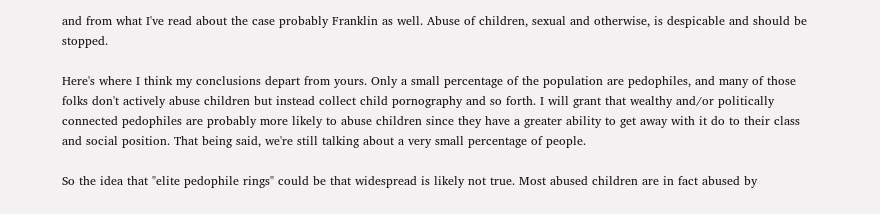and from what I've read about the case probably Franklin as well. Abuse of children, sexual and otherwise, is despicable and should be stopped.

Here's where I think my conclusions depart from yours. Only a small percentage of the population are pedophiles, and many of those folks don't actively abuse children but instead collect child pornography and so forth. I will grant that wealthy and/or politically connected pedophiles are probably more likely to abuse children since they have a greater ability to get away with it do to their class and social position. That being said, we're still talking about a very small percentage of people.

So the idea that "elite pedophile rings" could be that widespread is likely not true. Most abused children are in fact abused by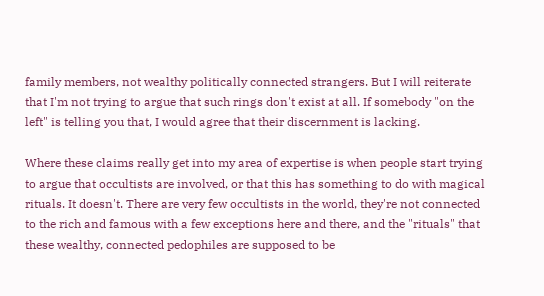family members, not wealthy politically connected strangers. But I will reiterate that I'm not trying to argue that such rings don't exist at all. If somebody "on the left" is telling you that, I would agree that their discernment is lacking.

Where these claims really get into my area of expertise is when people start trying to argue that occultists are involved, or that this has something to do with magical rituals. It doesn't. There are very few occultists in the world, they're not connected to the rich and famous with a few exceptions here and there, and the "rituals" that these wealthy, connected pedophiles are supposed to be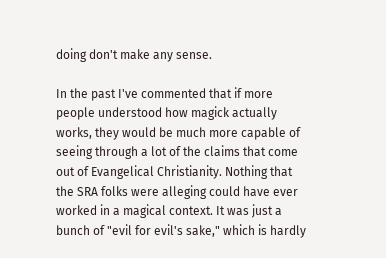doing don't make any sense.

In the past I've commented that if more people understood how magick actually works, they would be much more capable of seeing through a lot of the claims that come out of Evangelical Christianity. Nothing that the SRA folks were alleging could have ever worked in a magical context. It was just a bunch of "evil for evil's sake," which is hardly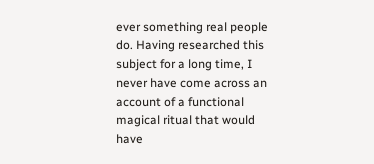ever something real people do. Having researched this subject for a long time, I never have come across an account of a functional magical ritual that would have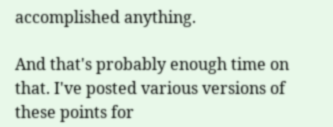accomplished anything.

And that's probably enough time on that. I've posted various versions of these points for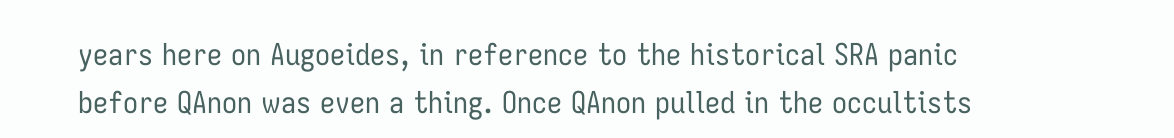years here on Augoeides, in reference to the historical SRA panic before QAnon was even a thing. Once QAnon pulled in the occultists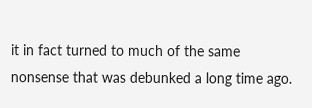it in fact turned to much of the same nonsense that was debunked a long time ago.